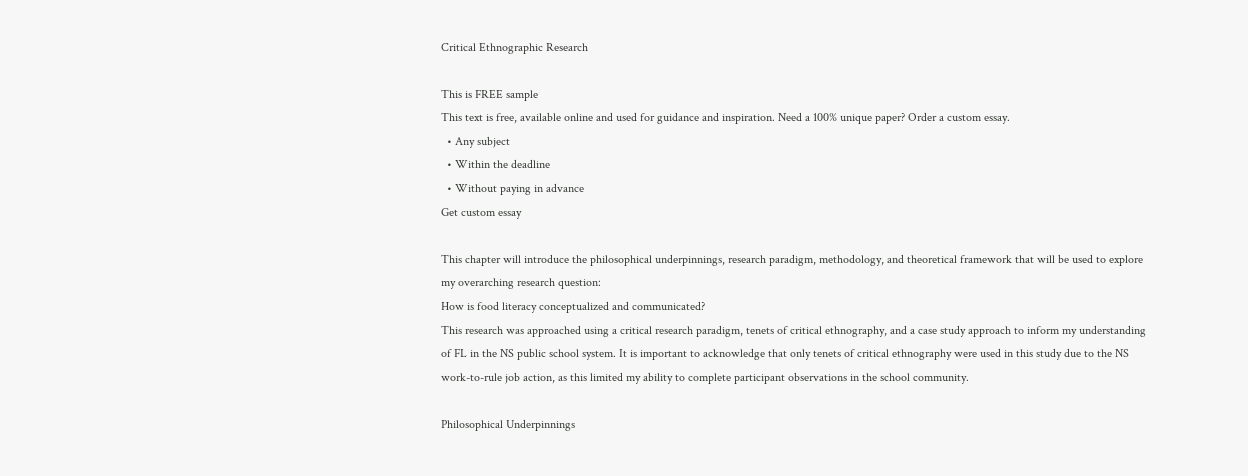Critical Ethnographic Research

This is FREE sample
This text is free, available online and used for guidance and inspiration. Need a 100% unique paper? Order a custom essay.
  • Any subject
  • Within the deadline
  • Without paying in advance
Get custom essay

This chapter will introduce the philosophical underpinnings, research paradigm, methodology, and theoretical framework that will be used to explore my overarching research question:
How is food literacy conceptualized and communicated?
This research was approached using a critical research paradigm, tenets of critical ethnography, and a case study approach to inform my understanding of FL in the NS public school system. It is important to acknowledge that only tenets of critical ethnography were used in this study due to the NS work-to-rule job action, as this limited my ability to complete participant observations in the school community.

Philosophical Underpinnings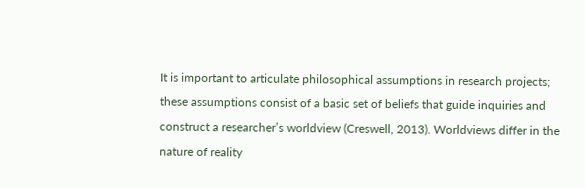It is important to articulate philosophical assumptions in research projects; these assumptions consist of a basic set of beliefs that guide inquiries and construct a researcher’s worldview (Creswell, 2013). Worldviews differ in the nature of reality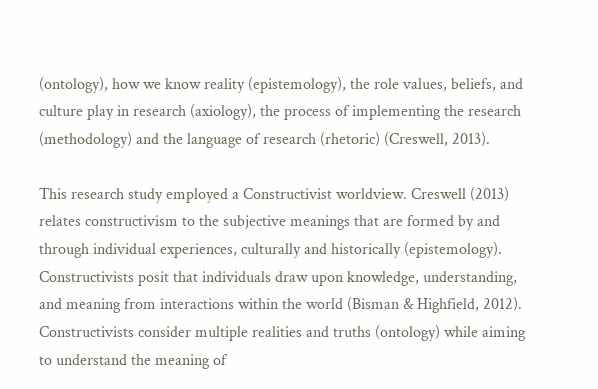(ontology), how we know reality (epistemology), the role values, beliefs, and culture play in research (axiology), the process of implementing the research (methodology) and the language of research (rhetoric) (Creswell, 2013).

This research study employed a Constructivist worldview. Creswell (2013) relates constructivism to the subjective meanings that are formed by and through individual experiences, culturally and historically (epistemology). Constructivists posit that individuals draw upon knowledge, understanding, and meaning from interactions within the world (Bisman & Highfield, 2012). Constructivists consider multiple realities and truths (ontology) while aiming to understand the meaning of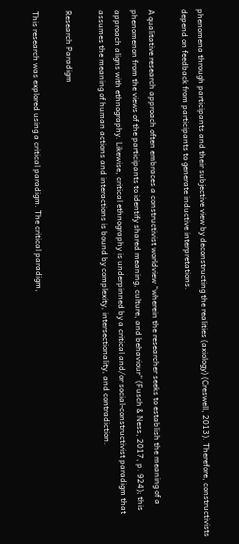phenomena through participants and their subjective view by deconstructing the realities (axiology) (Creswell, 2013). Therefore, constructivists depend on feedback from participants to generate inductive interpretations.

A qualitative research approach often embraces a constructivist worldview “wherein the researcher seeks to establish the meaning of a phenomenon from the views of the participants to identify shared meaning, culture, and behaviour” (Fusch & Ness, 2017, p. 924); this approach aligns with ethnography. Likewise, critical ethnography is underpinned by a critical and/or social-constructivist paradigm that assumes the meaning of human actions and interactions is bound by complexity, intersectionality, and contradiction.

Research Paradigm

This research was explored using a critical paradigm. The critical paradigm,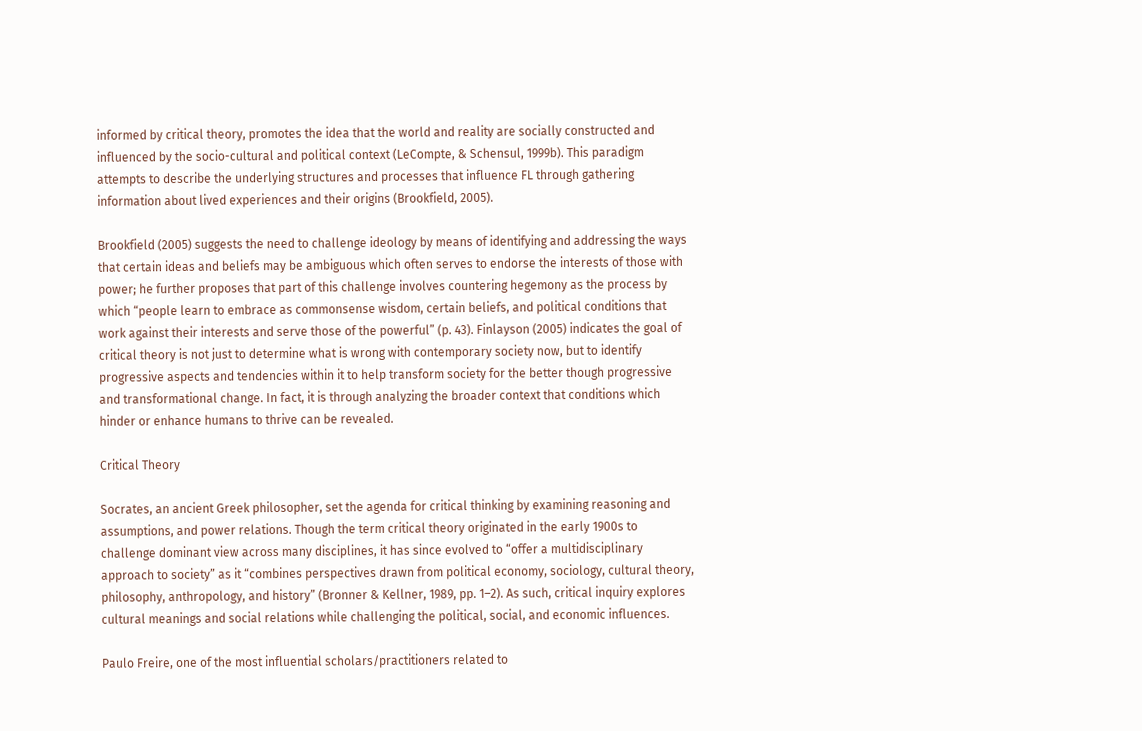informed by critical theory, promotes the idea that the world and reality are socially constructed and influenced by the socio-cultural and political context (LeCompte, & Schensul, 1999b). This paradigm attempts to describe the underlying structures and processes that influence FL through gathering information about lived experiences and their origins (Brookfield, 2005).

Brookfield (2005) suggests the need to challenge ideology by means of identifying and addressing the ways that certain ideas and beliefs may be ambiguous which often serves to endorse the interests of those with power; he further proposes that part of this challenge involves countering hegemony as the process by which “people learn to embrace as commonsense wisdom, certain beliefs, and political conditions that work against their interests and serve those of the powerful” (p. 43). Finlayson (2005) indicates the goal of critical theory is not just to determine what is wrong with contemporary society now, but to identify progressive aspects and tendencies within it to help transform society for the better though progressive and transformational change. In fact, it is through analyzing the broader context that conditions which hinder or enhance humans to thrive can be revealed.

Critical Theory

Socrates, an ancient Greek philosopher, set the agenda for critical thinking by examining reasoning and assumptions, and power relations. Though the term critical theory originated in the early 1900s to challenge dominant view across many disciplines, it has since evolved to “offer a multidisciplinary approach to society” as it “combines perspectives drawn from political economy, sociology, cultural theory, philosophy, anthropology, and history” (Bronner & Kellner, 1989, pp. 1–2). As such, critical inquiry explores cultural meanings and social relations while challenging the political, social, and economic influences.

Paulo Freire, one of the most influential scholars/practitioners related to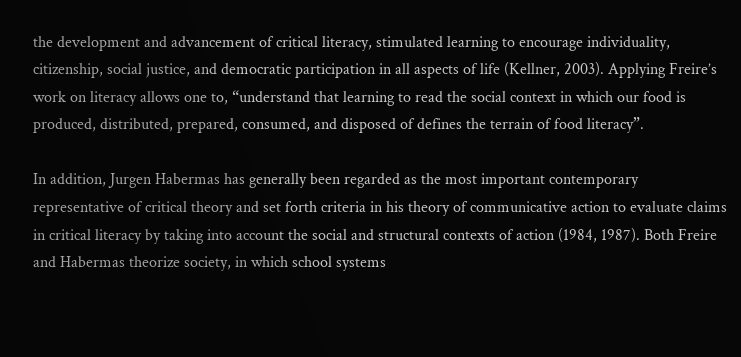the development and advancement of critical literacy, stimulated learning to encourage individuality, citizenship, social justice, and democratic participation in all aspects of life (Kellner, 2003). Applying Freire’s work on literacy allows one to, “understand that learning to read the social context in which our food is produced, distributed, prepared, consumed, and disposed of defines the terrain of food literacy”.

In addition, Jurgen Habermas has generally been regarded as the most important contemporary representative of critical theory and set forth criteria in his theory of communicative action to evaluate claims in critical literacy by taking into account the social and structural contexts of action (1984, 1987). Both Freire and Habermas theorize society, in which school systems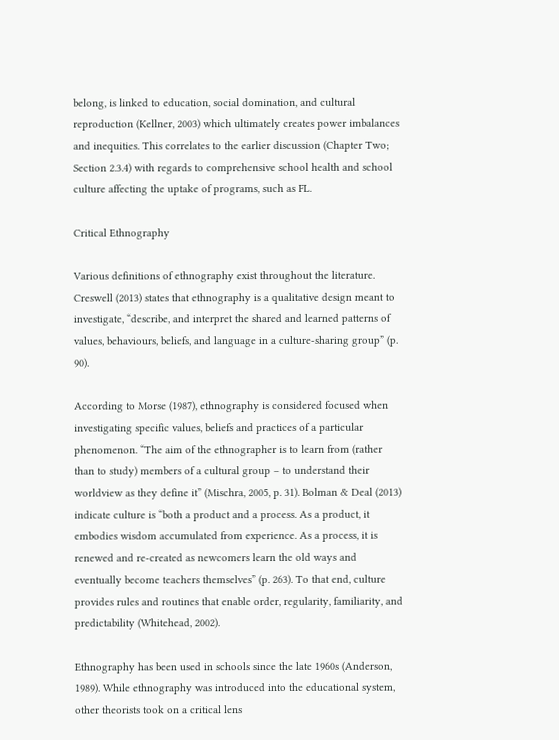belong, is linked to education, social domination, and cultural reproduction (Kellner, 2003) which ultimately creates power imbalances and inequities. This correlates to the earlier discussion (Chapter Two; Section 2.3.4) with regards to comprehensive school health and school culture affecting the uptake of programs, such as FL.

Critical Ethnography

Various definitions of ethnography exist throughout the literature. Creswell (2013) states that ethnography is a qualitative design meant to investigate, “describe, and interpret the shared and learned patterns of values, behaviours, beliefs, and language in a culture-sharing group” (p. 90).

According to Morse (1987), ethnography is considered focused when investigating specific values, beliefs and practices of a particular phenomenon. “The aim of the ethnographer is to learn from (rather than to study) members of a cultural group – to understand their worldview as they define it” (Mischra, 2005, p. 31). Bolman & Deal (2013) indicate culture is “both a product and a process. As a product, it embodies wisdom accumulated from experience. As a process, it is renewed and re-created as newcomers learn the old ways and eventually become teachers themselves” (p. 263). To that end, culture provides rules and routines that enable order, regularity, familiarity, and predictability (Whitehead, 2002).

Ethnography has been used in schools since the late 1960s (Anderson, 1989). While ethnography was introduced into the educational system, other theorists took on a critical lens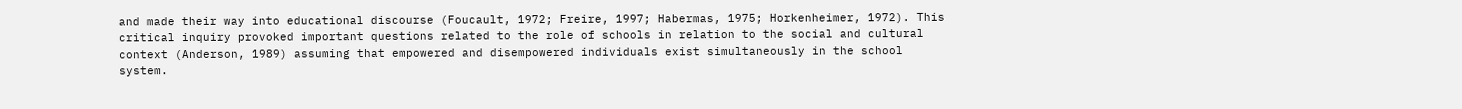and made their way into educational discourse (Foucault, 1972; Freire, 1997; Habermas, 1975; Horkenheimer, 1972). This critical inquiry provoked important questions related to the role of schools in relation to the social and cultural context (Anderson, 1989) assuming that empowered and disempowered individuals exist simultaneously in the school system.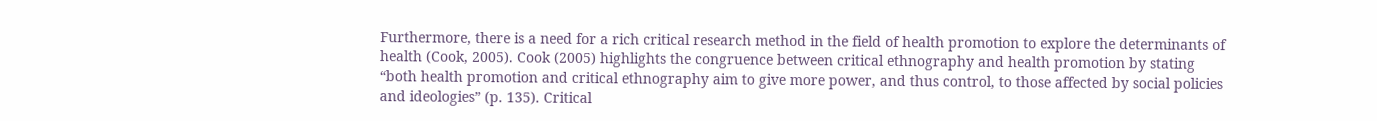Furthermore, there is a need for a rich critical research method in the field of health promotion to explore the determinants of health (Cook, 2005). Cook (2005) highlights the congruence between critical ethnography and health promotion by stating “both health promotion and critical ethnography aim to give more power, and thus control, to those affected by social policies and ideologies” (p. 135). Critical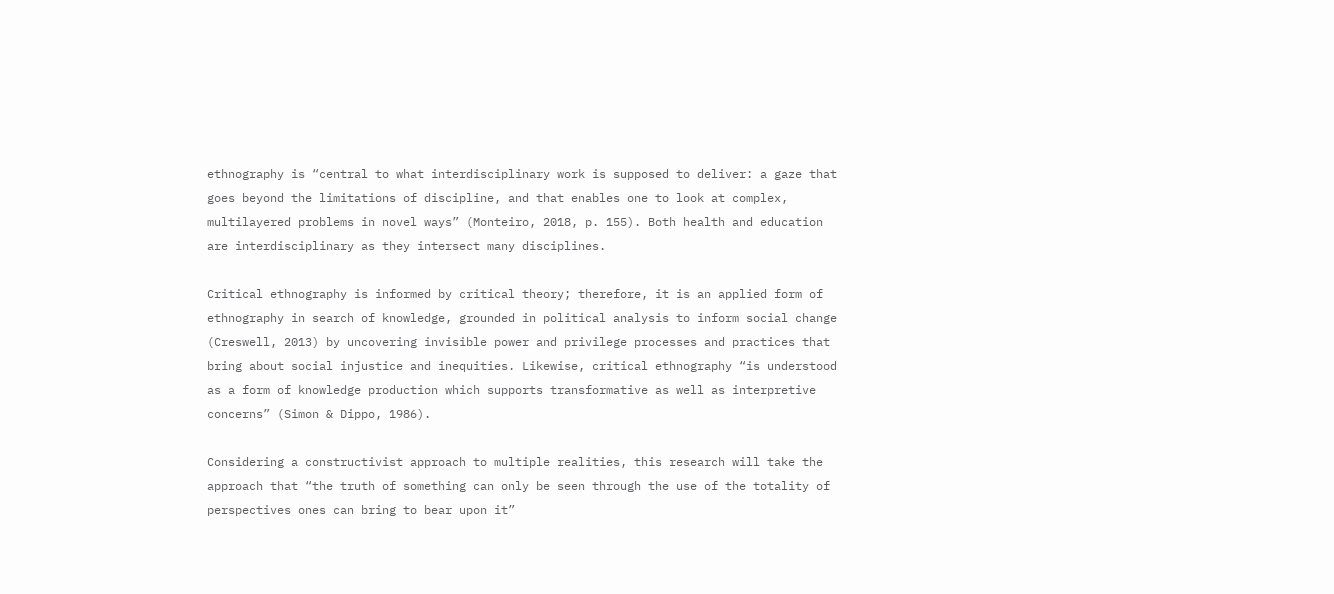ethnography is “central to what interdisciplinary work is supposed to deliver: a gaze that goes beyond the limitations of discipline, and that enables one to look at complex, multilayered problems in novel ways” (Monteiro, 2018, p. 155). Both health and education are interdisciplinary as they intersect many disciplines.

Critical ethnography is informed by critical theory; therefore, it is an applied form of ethnography in search of knowledge, grounded in political analysis to inform social change (Creswell, 2013) by uncovering invisible power and privilege processes and practices that bring about social injustice and inequities. Likewise, critical ethnography “is understood as a form of knowledge production which supports transformative as well as interpretive concerns” (Simon & Dippo, 1986).

Considering a constructivist approach to multiple realities, this research will take the approach that “the truth of something can only be seen through the use of the totality of perspectives ones can bring to bear upon it”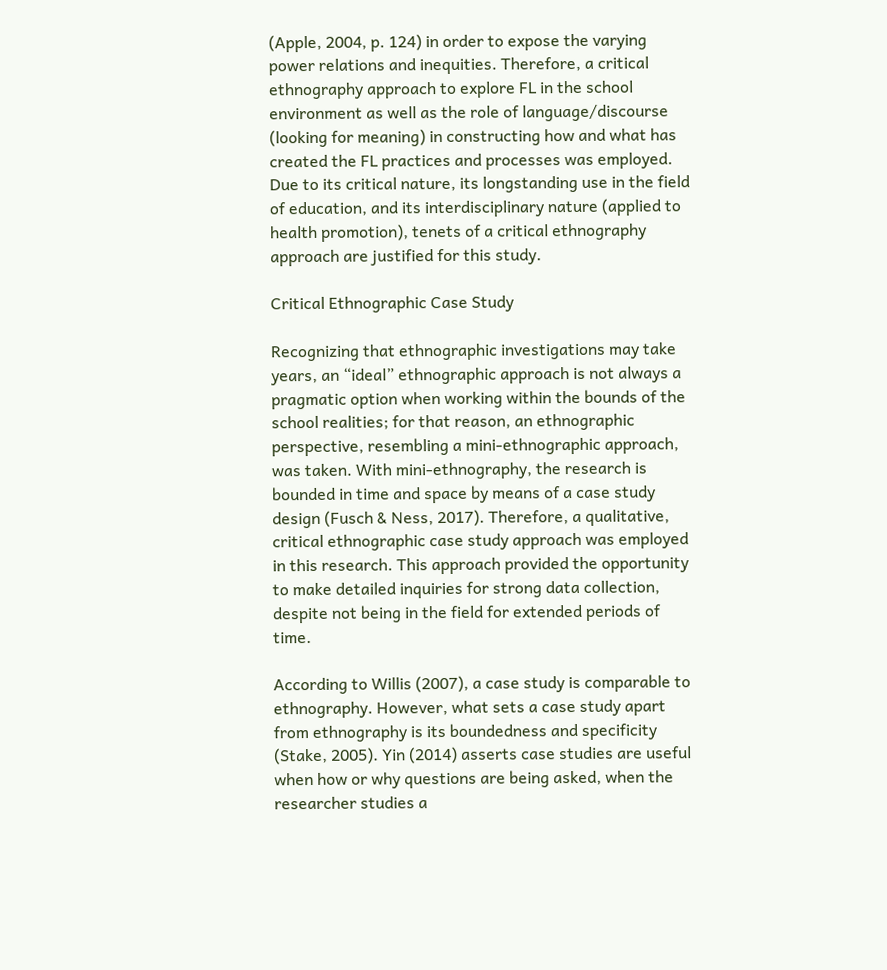(Apple, 2004, p. 124) in order to expose the varying power relations and inequities. Therefore, a critical ethnography approach to explore FL in the school environment as well as the role of language/discourse (looking for meaning) in constructing how and what has created the FL practices and processes was employed. Due to its critical nature, its longstanding use in the field of education, and its interdisciplinary nature (applied to health promotion), tenets of a critical ethnography approach are justified for this study.

Critical Ethnographic Case Study

Recognizing that ethnographic investigations may take years, an “ideal” ethnographic approach is not always a pragmatic option when working within the bounds of the school realities; for that reason, an ethnographic perspective, resembling a mini-ethnographic approach, was taken. With mini-ethnography, the research is bounded in time and space by means of a case study design (Fusch & Ness, 2017). Therefore, a qualitative, critical ethnographic case study approach was employed in this research. This approach provided the opportunity to make detailed inquiries for strong data collection, despite not being in the field for extended periods of time.

According to Willis (2007), a case study is comparable to ethnography. However, what sets a case study apart from ethnography is its boundedness and specificity (Stake, 2005). Yin (2014) asserts case studies are useful when how or why questions are being asked, when the researcher studies a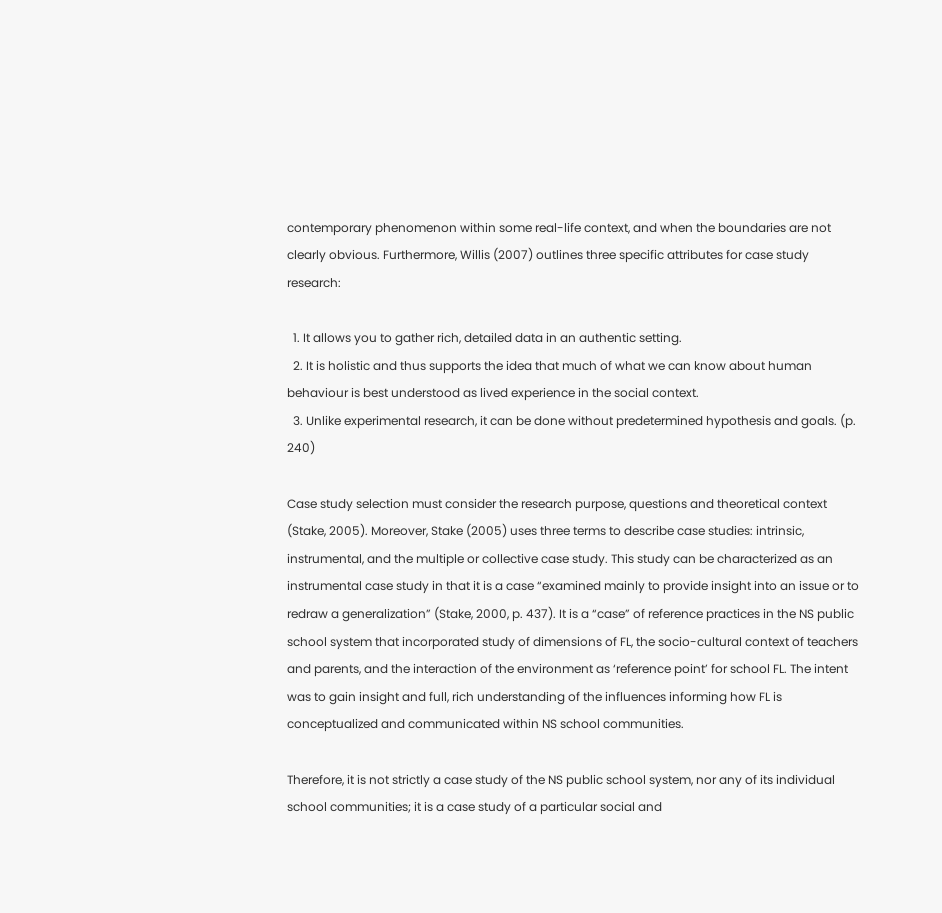contemporary phenomenon within some real-life context, and when the boundaries are not clearly obvious. Furthermore, Willis (2007) outlines three specific attributes for case study research:

  1. It allows you to gather rich, detailed data in an authentic setting.
  2. It is holistic and thus supports the idea that much of what we can know about human behaviour is best understood as lived experience in the social context.
  3. Unlike experimental research, it can be done without predetermined hypothesis and goals. (p. 240)

Case study selection must consider the research purpose, questions and theoretical context (Stake, 2005). Moreover, Stake (2005) uses three terms to describe case studies: intrinsic, instrumental, and the multiple or collective case study. This study can be characterized as an instrumental case study in that it is a case “examined mainly to provide insight into an issue or to redraw a generalization” (Stake, 2000, p. 437). It is a “case” of reference practices in the NS public school system that incorporated study of dimensions of FL, the socio-cultural context of teachers and parents, and the interaction of the environment as ‘reference point’ for school FL. The intent was to gain insight and full, rich understanding of the influences informing how FL is conceptualized and communicated within NS school communities.

Therefore, it is not strictly a case study of the NS public school system, nor any of its individual school communities; it is a case study of a particular social and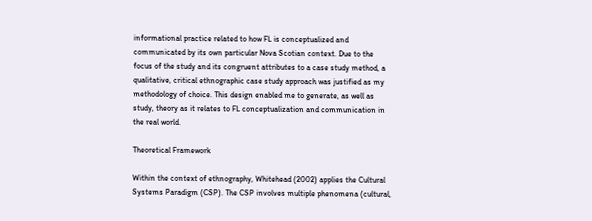informational practice related to how FL is conceptualized and communicated by its own particular Nova Scotian context. Due to the focus of the study and its congruent attributes to a case study method, a qualitative, critical ethnographic case study approach was justified as my methodology of choice. This design enabled me to generate, as well as study, theory as it relates to FL conceptualization and communication in the real world.

Theoretical Framework

Within the context of ethnography, Whitehead (2002) applies the Cultural Systems Paradigm (CSP). The CSP involves multiple phenomena (cultural,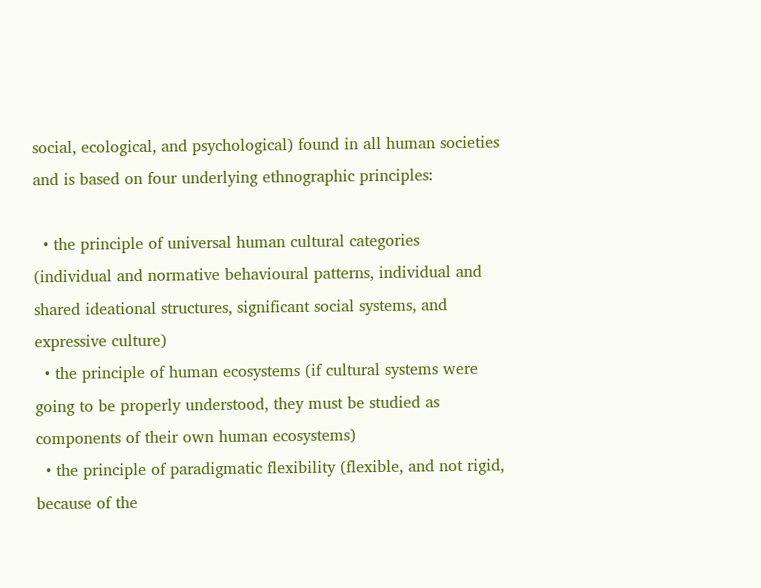social, ecological, and psychological) found in all human societies and is based on four underlying ethnographic principles:

  • the principle of universal human cultural categories (individual and normative behavioural patterns, individual and shared ideational structures, significant social systems, and expressive culture)
  • the principle of human ecosystems (if cultural systems were going to be properly understood, they must be studied as components of their own human ecosystems)
  • the principle of paradigmatic flexibility (flexible, and not rigid, because of the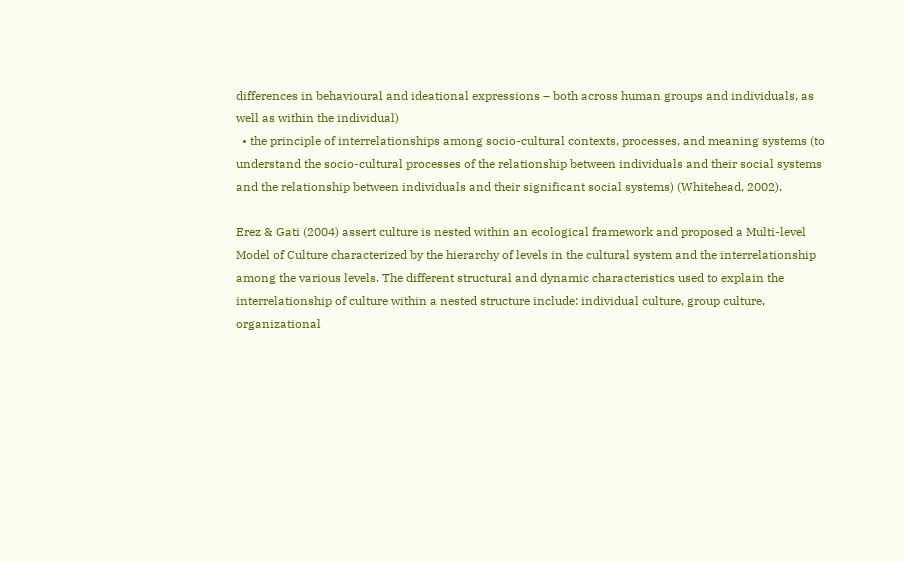differences in behavioural and ideational expressions – both across human groups and individuals, as well as within the individual)
  • the principle of interrelationships among socio-cultural contexts, processes, and meaning systems (to understand the socio-cultural processes of the relationship between individuals and their social systems and the relationship between individuals and their significant social systems) (Whitehead, 2002).

Erez & Gati (2004) assert culture is nested within an ecological framework and proposed a Multi-level Model of Culture characterized by the hierarchy of levels in the cultural system and the interrelationship among the various levels. The different structural and dynamic characteristics used to explain the interrelationship of culture within a nested structure include: individual culture, group culture, organizational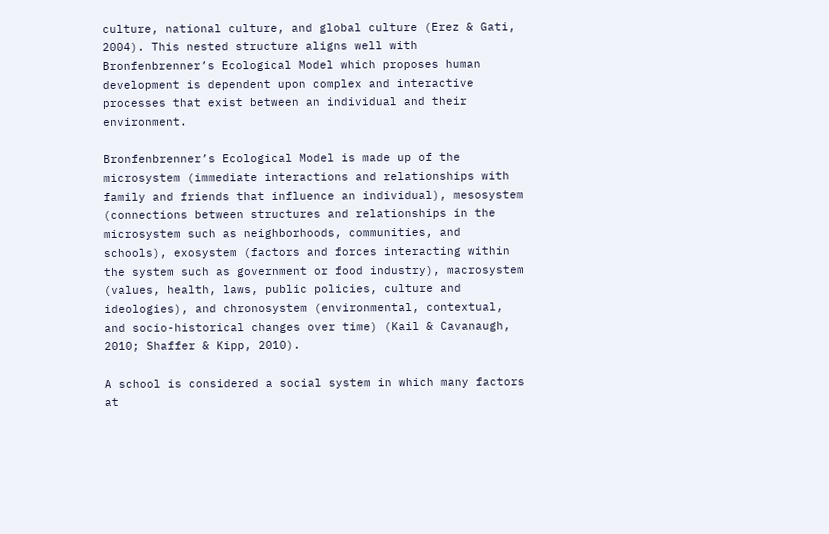culture, national culture, and global culture (Erez & Gati, 2004). This nested structure aligns well with Bronfenbrenner’s Ecological Model which proposes human development is dependent upon complex and interactive processes that exist between an individual and their environment.

Bronfenbrenner’s Ecological Model is made up of the microsystem (immediate interactions and relationships with family and friends that influence an individual), mesosystem (connections between structures and relationships in the microsystem such as neighborhoods, communities, and schools), exosystem (factors and forces interacting within the system such as government or food industry), macrosystem (values, health, laws, public policies, culture and ideologies), and chronosystem (environmental, contextual, and socio-historical changes over time) (Kail & Cavanaugh, 2010; Shaffer & Kipp, 2010).

A school is considered a social system in which many factors at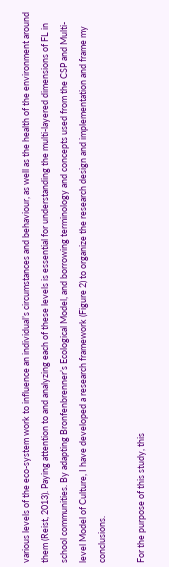various levels of the eco-system work to influence an individual’s circumstances and behaviour, as well as the health of the environment around them (Reist, 2013). Paying attention to and analyzing each of these levels is essential for understanding the multi-layered dimensions of FL in school communities. By adapting Bronfenbrenner’s Ecological Model, and borrowing terminology and concepts used from the CSP and Multi-level Model of Culture, I have developed a research framework (Figure 2) to organize the research design and implementation and frame my conclusions.

For the purpose of this study, this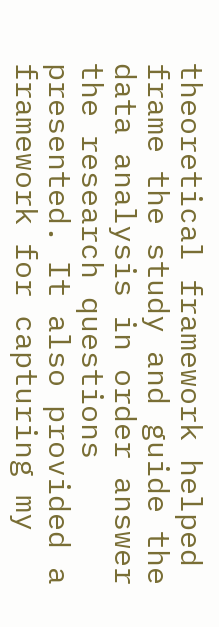theoretical framework helped frame the study and guide the data analysis in order answer the research questions presented. It also provided a framework for capturing my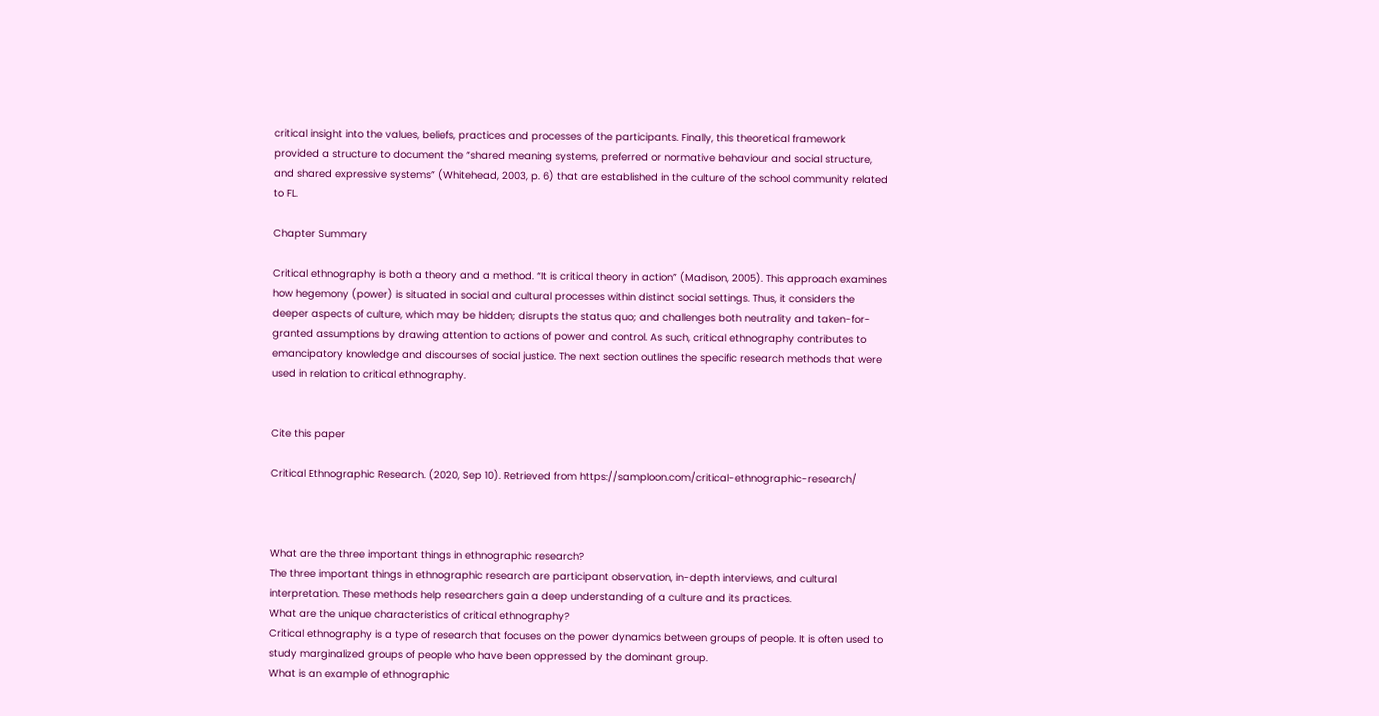critical insight into the values, beliefs, practices and processes of the participants. Finally, this theoretical framework provided a structure to document the “shared meaning systems, preferred or normative behaviour and social structure, and shared expressive systems” (Whitehead, 2003, p. 6) that are established in the culture of the school community related to FL.

Chapter Summary

Critical ethnography is both a theory and a method. “It is critical theory in action” (Madison, 2005). This approach examines how hegemony (power) is situated in social and cultural processes within distinct social settings. Thus, it considers the deeper aspects of culture, which may be hidden; disrupts the status quo; and challenges both neutrality and taken-for-granted assumptions by drawing attention to actions of power and control. As such, critical ethnography contributes to emancipatory knowledge and discourses of social justice. The next section outlines the specific research methods that were used in relation to critical ethnography.


Cite this paper

Critical Ethnographic Research. (2020, Sep 10). Retrieved from https://samploon.com/critical-ethnographic-research/



What are the three important things in ethnographic research?
The three important things in ethnographic research are participant observation, in-depth interviews, and cultural interpretation. These methods help researchers gain a deep understanding of a culture and its practices.
What are the unique characteristics of critical ethnography?
Critical ethnography is a type of research that focuses on the power dynamics between groups of people. It is often used to study marginalized groups of people who have been oppressed by the dominant group.
What is an example of ethnographic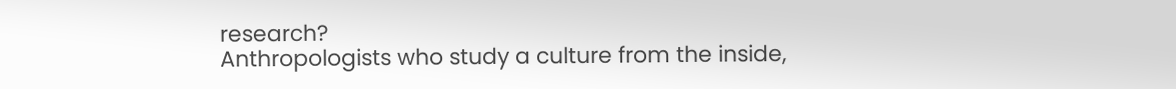research?
Anthropologists who study a culture from the inside,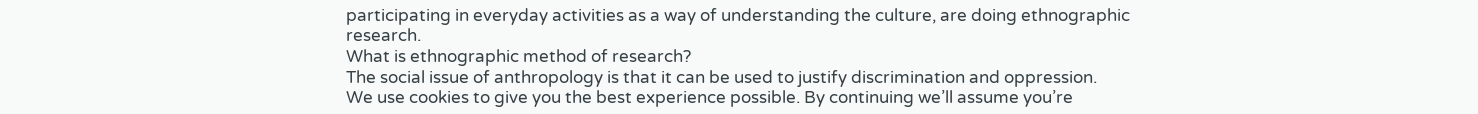participating in everyday activities as a way of understanding the culture, are doing ethnographic research.
What is ethnographic method of research?
The social issue of anthropology is that it can be used to justify discrimination and oppression.
We use cookies to give you the best experience possible. By continuing we’ll assume you’re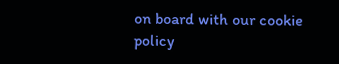on board with our cookie policy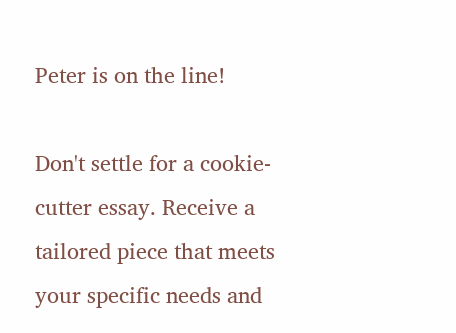Peter is on the line!

Don't settle for a cookie-cutter essay. Receive a tailored piece that meets your specific needs and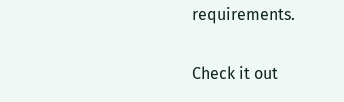requirements.

Check it out